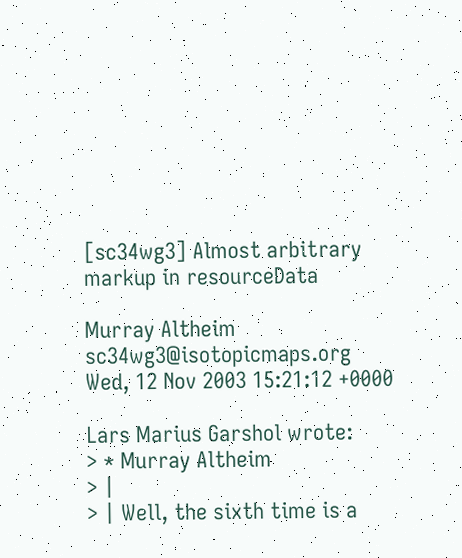[sc34wg3] Almost arbitrary markup in resourceData

Murray Altheim sc34wg3@isotopicmaps.org
Wed, 12 Nov 2003 15:21:12 +0000

Lars Marius Garshol wrote:
> * Murray Altheim
> |
> | Well, the sixth time is a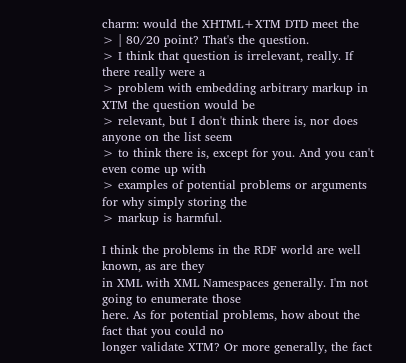charm: would the XHTML+XTM DTD meet the
> | 80/20 point? That's the question.
> I think that question is irrelevant, really. If there really were a
> problem with embedding arbitrary markup in XTM the question would be
> relevant, but I don't think there is, nor does anyone on the list seem
> to think there is, except for you. And you can't even come up with
> examples of potential problems or arguments for why simply storing the
> markup is harmful.

I think the problems in the RDF world are well known, as are they
in XML with XML Namespaces generally. I'm not going to enumerate those
here. As for potential problems, how about the fact that you could no
longer validate XTM? Or more generally, the fact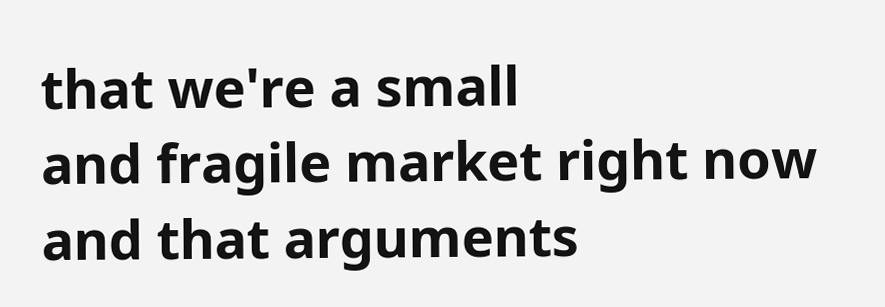that we're a small
and fragile market right now and that arguments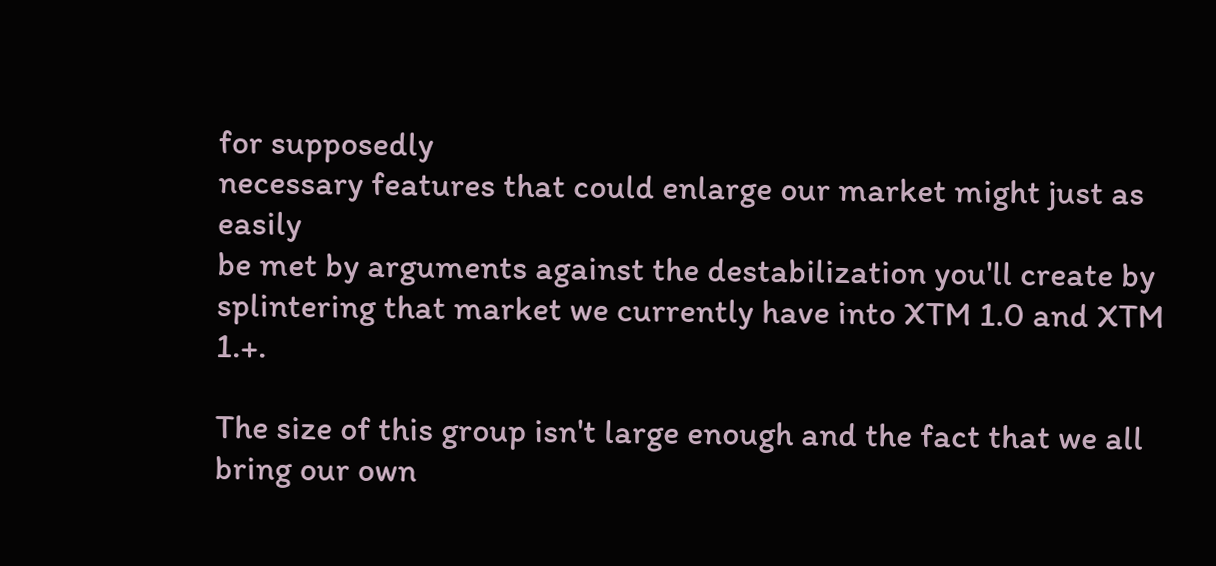for supposedly
necessary features that could enlarge our market might just as easily
be met by arguments against the destabilization you'll create by
splintering that market we currently have into XTM 1.0 and XTM 1.+.

The size of this group isn't large enough and the fact that we all
bring our own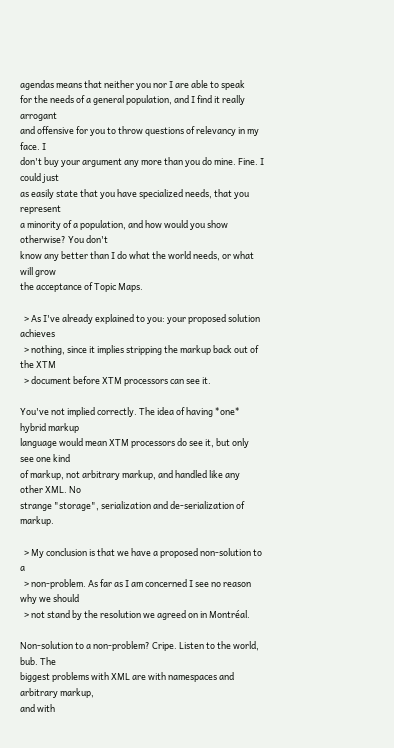agendas means that neither you nor I are able to speak
for the needs of a general population, and I find it really arrogant
and offensive for you to throw questions of relevancy in my face. I
don't buy your argument any more than you do mine. Fine. I could just
as easily state that you have specialized needs, that you represent
a minority of a population, and how would you show otherwise? You don't
know any better than I do what the world needs, or what will grow
the acceptance of Topic Maps.

  > As I've already explained to you: your proposed solution achieves
  > nothing, since it implies stripping the markup back out of the XTM
  > document before XTM processors can see it.

You've not implied correctly. The idea of having *one* hybrid markup
language would mean XTM processors do see it, but only see one kind
of markup, not arbitrary markup, and handled like any other XML. No
strange "storage", serialization and de-serialization of markup.

  > My conclusion is that we have a proposed non-solution to a
  > non-problem. As far as I am concerned I see no reason why we should
  > not stand by the resolution we agreed on in Montréal.

Non-solution to a non-problem? Cripe. Listen to the world, bub. The
biggest problems with XML are with namespaces and arbitrary markup,
and with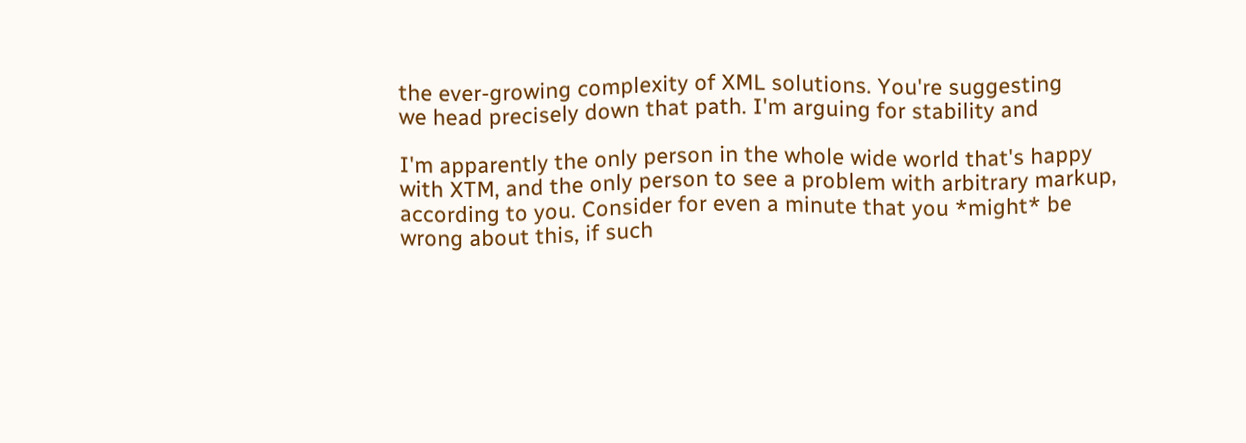the ever-growing complexity of XML solutions. You're suggesting
we head precisely down that path. I'm arguing for stability and

I'm apparently the only person in the whole wide world that's happy
with XTM, and the only person to see a problem with arbitrary markup,
according to you. Consider for even a minute that you *might* be
wrong about this, if such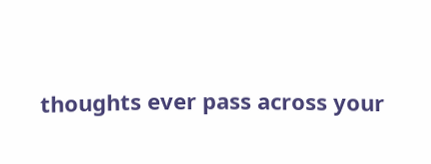thoughts ever pass across your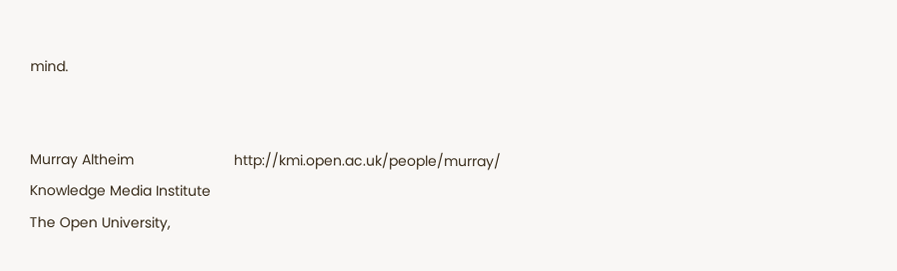mind.


Murray Altheim                         http://kmi.open.ac.uk/people/murray/
Knowledge Media Institute
The Open University,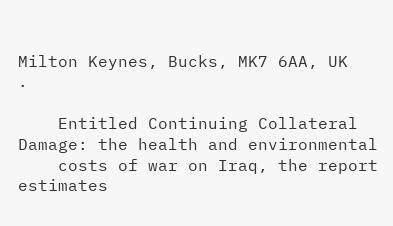Milton Keynes, Bucks, MK7 6AA, UK                    .

    Entitled Continuing Collateral Damage: the health and environmental
    costs of war on Iraq, the report estimates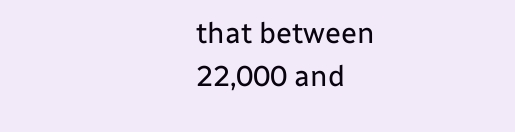that between 22,000 and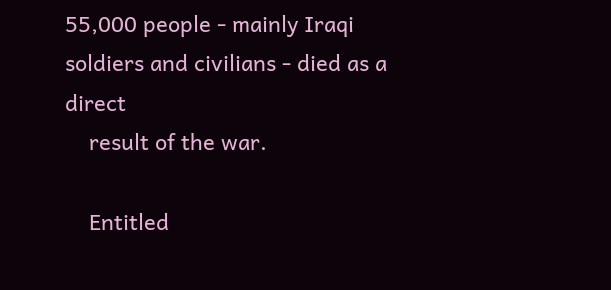55,000 people - mainly Iraqi soldiers and civilians - died as a direct
    result of the war.

    Entitled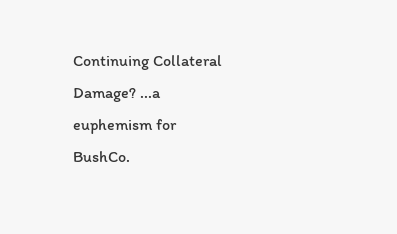Continuing Collateral Damage? ...a euphemism for BushCo.